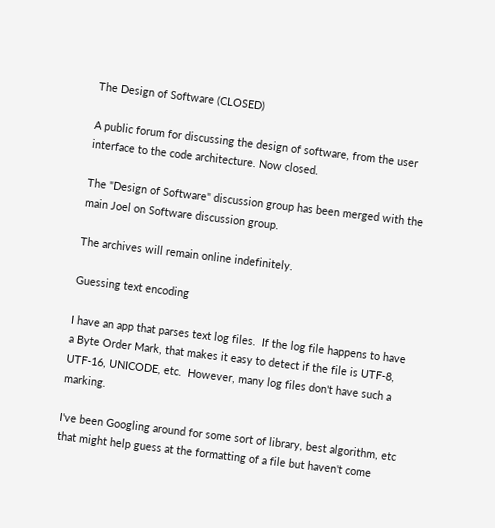The Design of Software (CLOSED)

A public forum for discussing the design of software, from the user interface to the code architecture. Now closed.

The "Design of Software" discussion group has been merged with the main Joel on Software discussion group.

The archives will remain online indefinitely.

Guessing text encoding

I have an app that parses text log files.  If the log file happens to have a Byte Order Mark, that makes it easy to detect if the file is UTF-8, UTF-16, UNICODE, etc.  However, many log files don't have such a marking.

I've been Googling around for some sort of library, best algorithm, etc that might help guess at the formatting of a file but haven't come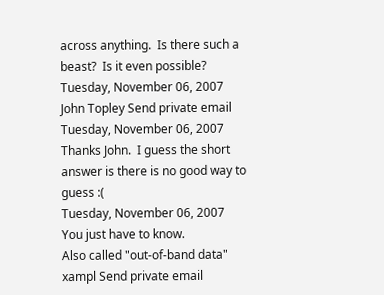across anything.  Is there such a beast?  Is it even possible?
Tuesday, November 06, 2007
John Topley Send private email
Tuesday, November 06, 2007
Thanks John.  I guess the short answer is there is no good way to guess :(
Tuesday, November 06, 2007
You just have to know.
Also called "out-of-band data"
xampl Send private email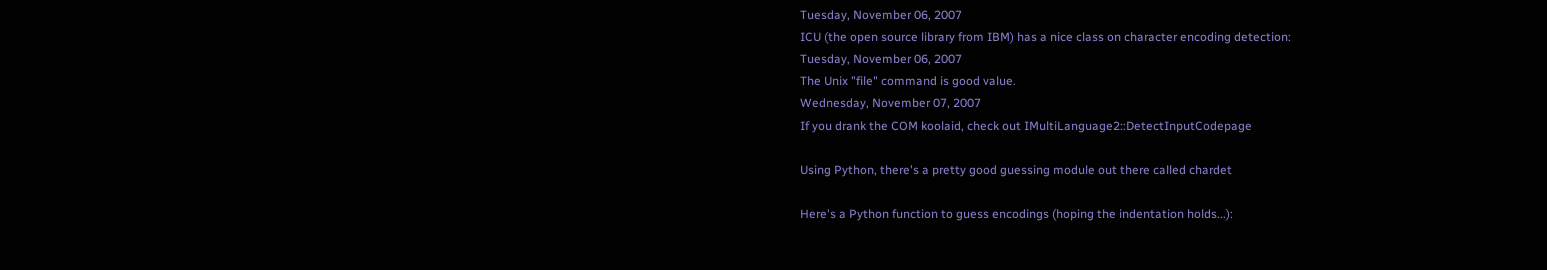Tuesday, November 06, 2007
ICU (the open source library from IBM) has a nice class on character encoding detection:
Tuesday, November 06, 2007
The Unix "file" command is good value.
Wednesday, November 07, 2007
If you drank the COM koolaid, check out IMultiLanguage2::DetectInputCodepage

Using Python, there's a pretty good guessing module out there called chardet

Here's a Python function to guess encodings (hoping the indentation holds...):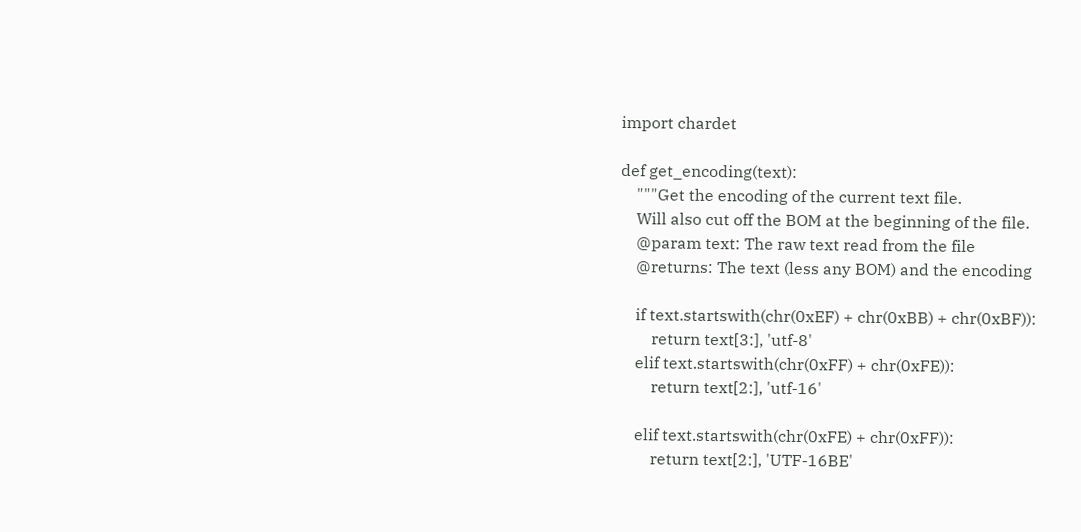import chardet

def get_encoding(text):
    """Get the encoding of the current text file.
    Will also cut off the BOM at the beginning of the file.
    @param text: The raw text read from the file
    @returns: The text (less any BOM) and the encoding

    if text.startswith(chr(0xEF) + chr(0xBB) + chr(0xBF)):
        return text[3:], 'utf-8'
    elif text.startswith(chr(0xFF) + chr(0xFE)):
        return text[2:], 'utf-16'

    elif text.startswith(chr(0xFE) + chr(0xFF)):
        return text[2:], 'UTF-16BE'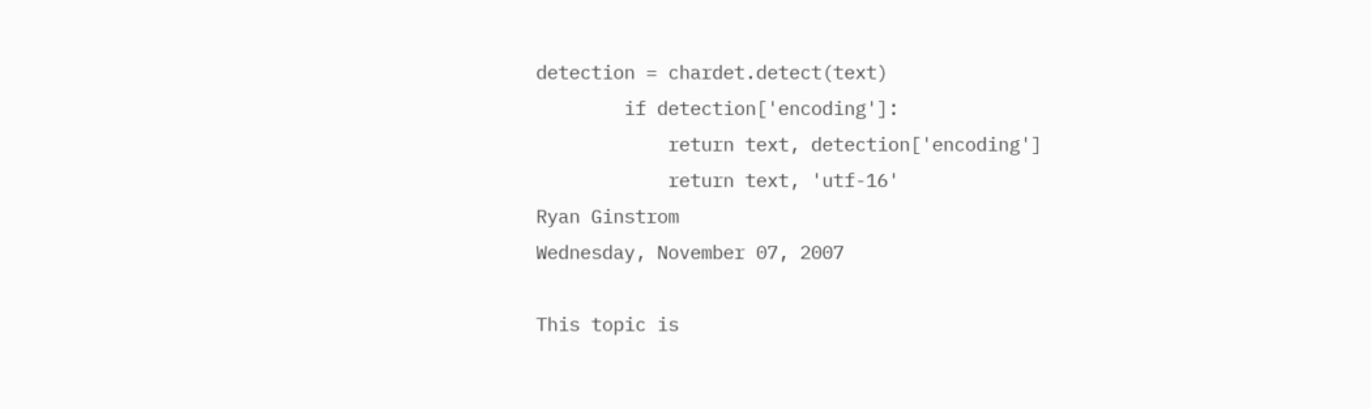detection = chardet.detect(text)
        if detection['encoding']:
            return text, detection['encoding']
            return text, 'utf-16'
Ryan Ginstrom
Wednesday, November 07, 2007

This topic is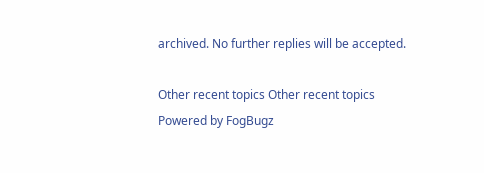archived. No further replies will be accepted.

Other recent topics Other recent topics
Powered by FogBugz